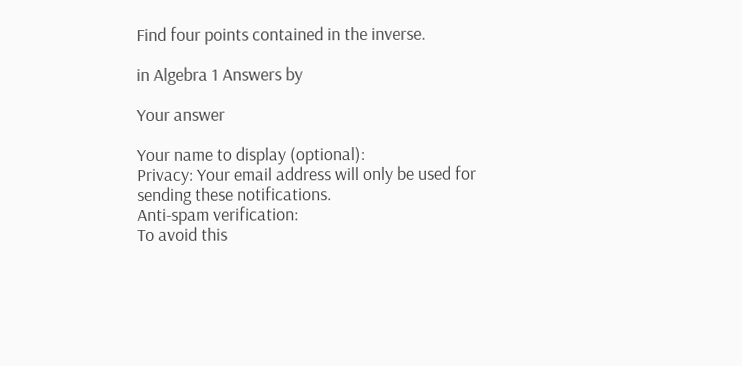Find four points contained in the inverse.

in Algebra 1 Answers by

Your answer

Your name to display (optional):
Privacy: Your email address will only be used for sending these notifications.
Anti-spam verification:
To avoid this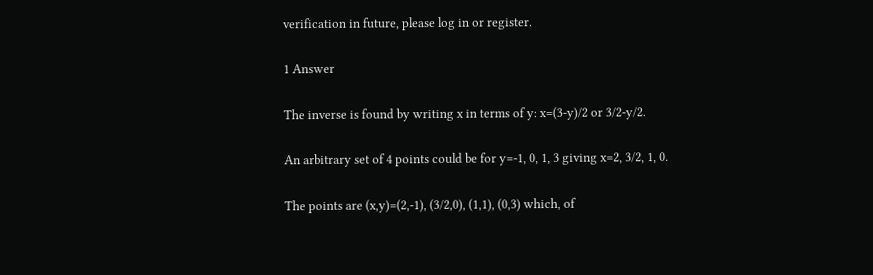verification in future, please log in or register.

1 Answer

The inverse is found by writing x in terms of y: x=(3-y)/2 or 3/2-y/2.

An arbitrary set of 4 points could be for y=-1, 0, 1, 3 giving x=2, 3/2, 1, 0.

The points are (x,y)=(2,-1), (3/2,0), (1,1), (0,3) which, of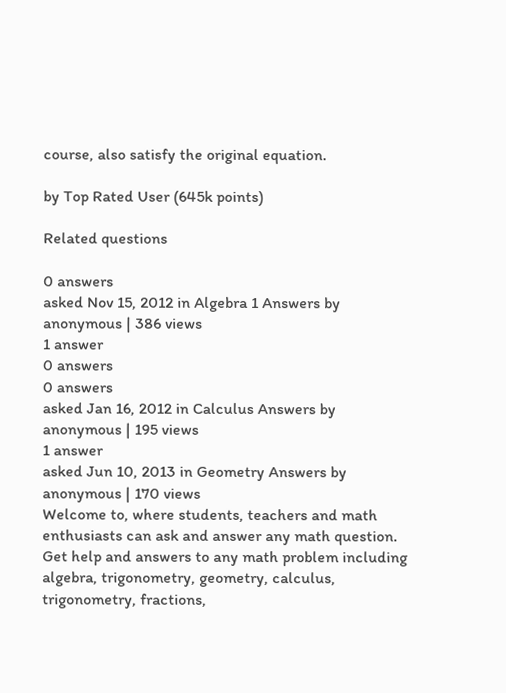course, also satisfy the original equation.

by Top Rated User (645k points)

Related questions

0 answers
asked Nov 15, 2012 in Algebra 1 Answers by anonymous | 386 views
1 answer
0 answers
0 answers
asked Jan 16, 2012 in Calculus Answers by anonymous | 195 views
1 answer
asked Jun 10, 2013 in Geometry Answers by anonymous | 170 views
Welcome to, where students, teachers and math enthusiasts can ask and answer any math question. Get help and answers to any math problem including algebra, trigonometry, geometry, calculus, trigonometry, fractions,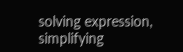solving expression, simplifying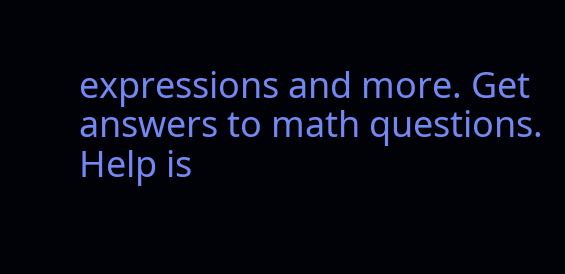expressions and more. Get answers to math questions. Help is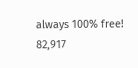always 100% free!
82,917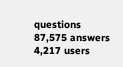questions
87,575 answers
4,217 users